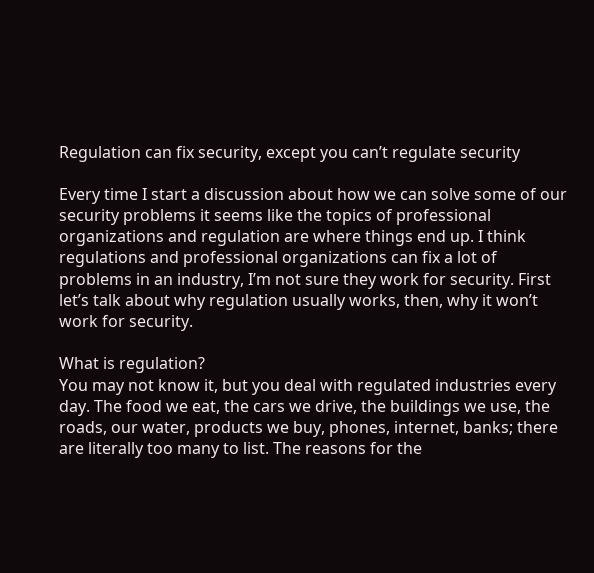Regulation can fix security, except you can’t regulate security

Every time I start a discussion about how we can solve some of our security problems it seems like the topics of professional organizations and regulation are where things end up. I think regulations and professional organizations can fix a lot of problems in an industry, I’m not sure they work for security. First let’s talk about why regulation usually works, then, why it won’t work for security.

What is regulation?
You may not know it, but you deal with regulated industries every day. The food we eat, the cars we drive, the buildings we use, the roads, our water, products we buy, phones, internet, banks; there are literally too many to list. The reasons for the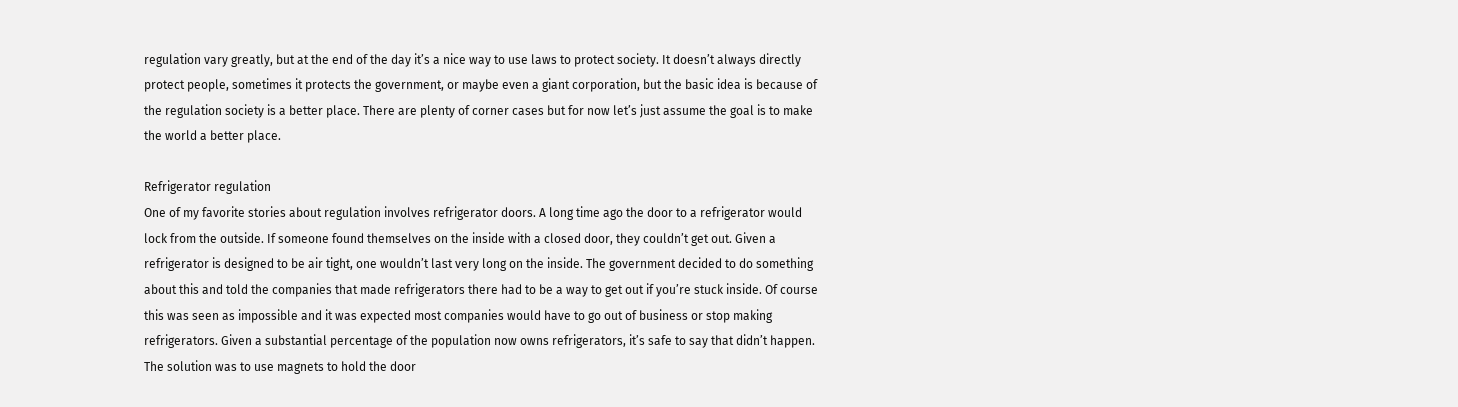regulation vary greatly, but at the end of the day it’s a nice way to use laws to protect society. It doesn’t always directly protect people, sometimes it protects the government, or maybe even a giant corporation, but the basic idea is because of the regulation society is a better place. There are plenty of corner cases but for now let’s just assume the goal is to make the world a better place.

Refrigerator regulation
One of my favorite stories about regulation involves refrigerator doors. A long time ago the door to a refrigerator would lock from the outside. If someone found themselves on the inside with a closed door, they couldn’t get out. Given a refrigerator is designed to be air tight, one wouldn’t last very long on the inside. The government decided to do something about this and told the companies that made refrigerators there had to be a way to get out if you’re stuck inside. Of course this was seen as impossible and it was expected most companies would have to go out of business or stop making refrigerators. Given a substantial percentage of the population now owns refrigerators, it’s safe to say that didn’t happen. The solution was to use magnets to hold the door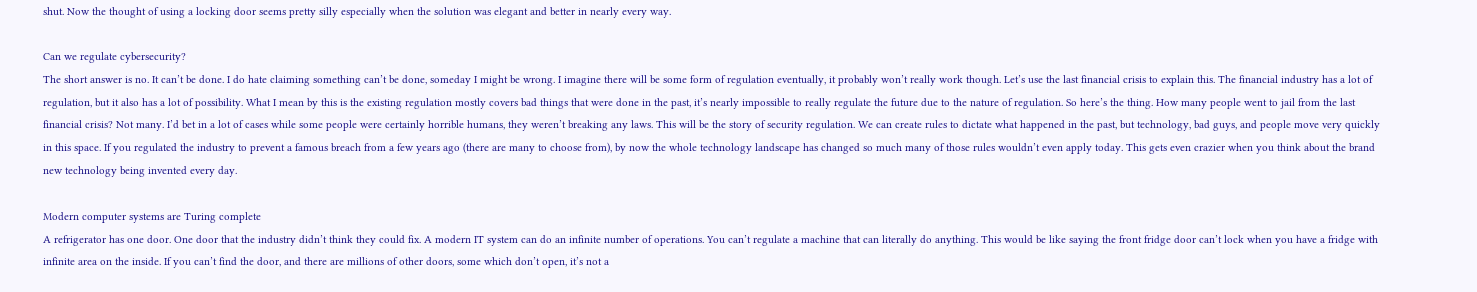shut. Now the thought of using a locking door seems pretty silly especially when the solution was elegant and better in nearly every way.

Can we regulate cybersecurity?
The short answer is no. It can’t be done. I do hate claiming something can’t be done, someday I might be wrong. I imagine there will be some form of regulation eventually, it probably won’t really work though. Let’s use the last financial crisis to explain this. The financial industry has a lot of regulation, but it also has a lot of possibility. What I mean by this is the existing regulation mostly covers bad things that were done in the past, it’s nearly impossible to really regulate the future due to the nature of regulation. So here’s the thing. How many people went to jail from the last financial crisis? Not many. I’d bet in a lot of cases while some people were certainly horrible humans, they weren’t breaking any laws. This will be the story of security regulation. We can create rules to dictate what happened in the past, but technology, bad guys, and people move very quickly in this space. If you regulated the industry to prevent a famous breach from a few years ago (there are many to choose from), by now the whole technology landscape has changed so much many of those rules wouldn’t even apply today. This gets even crazier when you think about the brand new technology being invented every day.

Modern computer systems are Turing complete
A refrigerator has one door. One door that the industry didn’t think they could fix. A modern IT system can do an infinite number of operations. You can’t regulate a machine that can literally do anything. This would be like saying the front fridge door can’t lock when you have a fridge with infinite area on the inside. If you can’t find the door, and there are millions of other doors, some which don’t open, it’s not a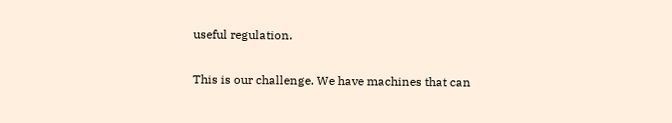useful regulation.

This is our challenge. We have machines that can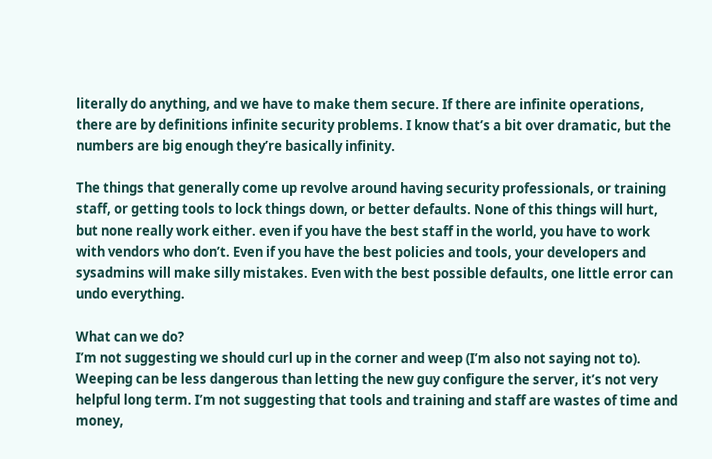literally do anything, and we have to make them secure. If there are infinite operations, there are by definitions infinite security problems. I know that’s a bit over dramatic, but the numbers are big enough they’re basically infinity.

The things that generally come up revolve around having security professionals, or training staff, or getting tools to lock things down, or better defaults. None of this things will hurt, but none really work either. even if you have the best staff in the world, you have to work with vendors who don’t. Even if you have the best policies and tools, your developers and sysadmins will make silly mistakes. Even with the best possible defaults, one little error can undo everything.

What can we do?
I’m not suggesting we should curl up in the corner and weep (I’m also not saying not to). Weeping can be less dangerous than letting the new guy configure the server, it’s not very helpful long term. I’m not suggesting that tools and training and staff are wastes of time and money,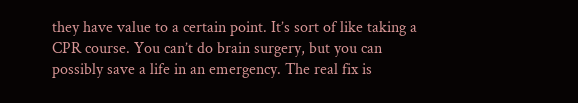they have value to a certain point. It’s sort of like taking a CPR course. You can’t do brain surgery, but you can possibly save a life in an emergency. The real fix is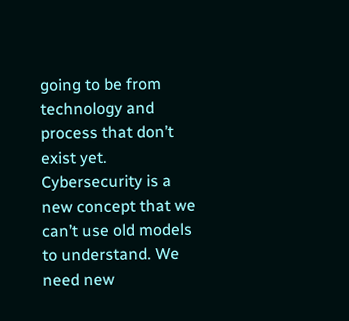going to be from technology and process that don’t exist yet. Cybersecurity is a new concept that we can’t use old models to understand. We need new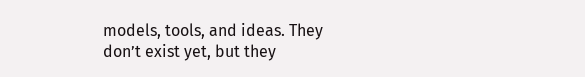models, tools, and ideas. They don’t exist yet, but they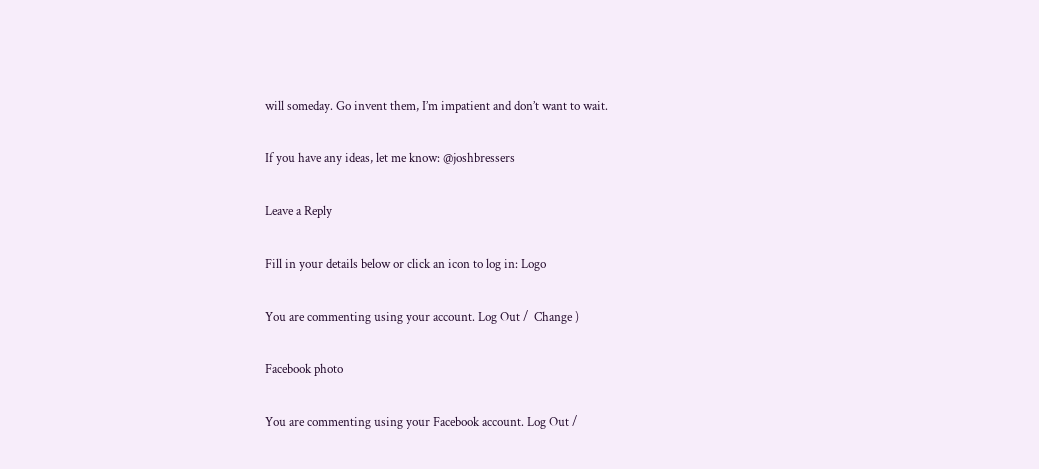will someday. Go invent them, I’m impatient and don’t want to wait.

If you have any ideas, let me know: @joshbressers

Leave a Reply

Fill in your details below or click an icon to log in: Logo

You are commenting using your account. Log Out /  Change )

Facebook photo

You are commenting using your Facebook account. Log Out /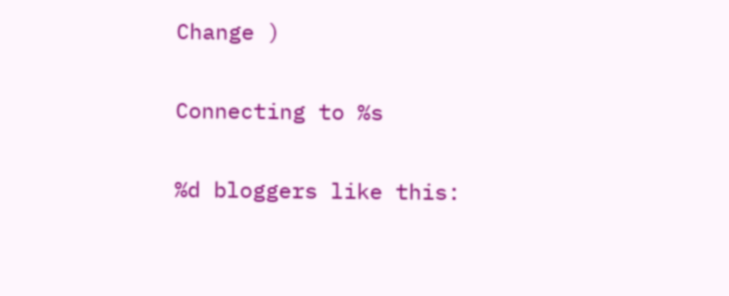Change )

Connecting to %s

%d bloggers like this: